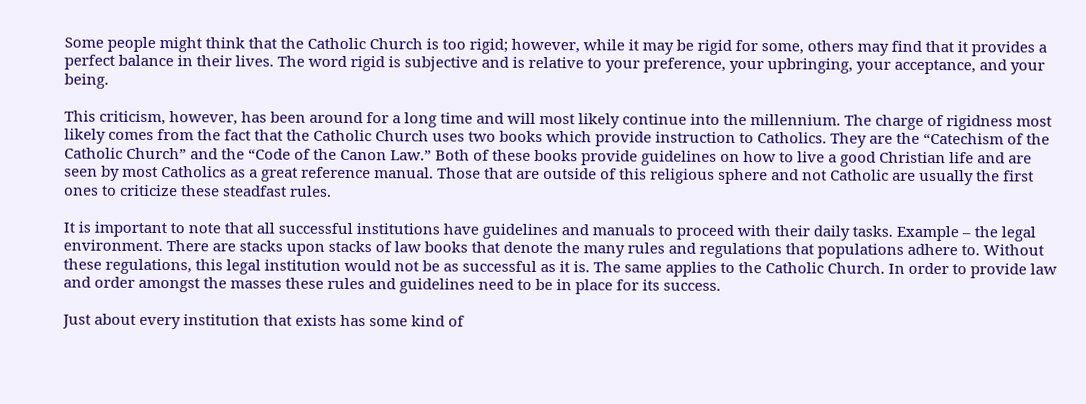Some people might think that the Catholic Church is too rigid; however, while it may be rigid for some, others may find that it provides a perfect balance in their lives. The word rigid is subjective and is relative to your preference, your upbringing, your acceptance, and your being.

This criticism, however, has been around for a long time and will most likely continue into the millennium. The charge of rigidness most likely comes from the fact that the Catholic Church uses two books which provide instruction to Catholics. They are the “Catechism of the Catholic Church” and the “Code of the Canon Law.” Both of these books provide guidelines on how to live a good Christian life and are seen by most Catholics as a great reference manual. Those that are outside of this religious sphere and not Catholic are usually the first ones to criticize these steadfast rules.

It is important to note that all successful institutions have guidelines and manuals to proceed with their daily tasks. Example – the legal environment. There are stacks upon stacks of law books that denote the many rules and regulations that populations adhere to. Without these regulations, this legal institution would not be as successful as it is. The same applies to the Catholic Church. In order to provide law and order amongst the masses these rules and guidelines need to be in place for its success.

Just about every institution that exists has some kind of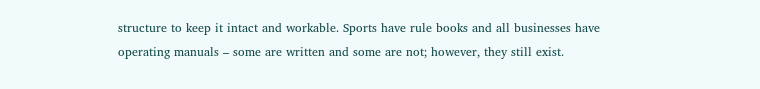structure to keep it intact and workable. Sports have rule books and all businesses have operating manuals – some are written and some are not; however, they still exist.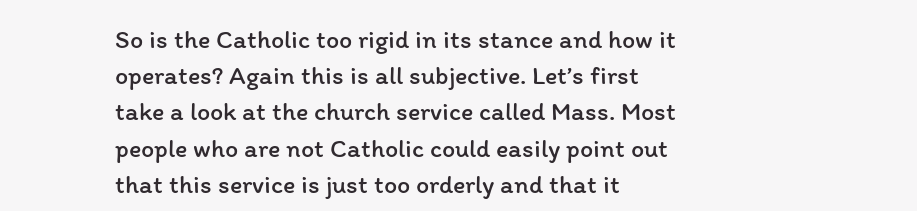So is the Catholic too rigid in its stance and how it operates? Again this is all subjective. Let’s first take a look at the church service called Mass. Most people who are not Catholic could easily point out that this service is just too orderly and that it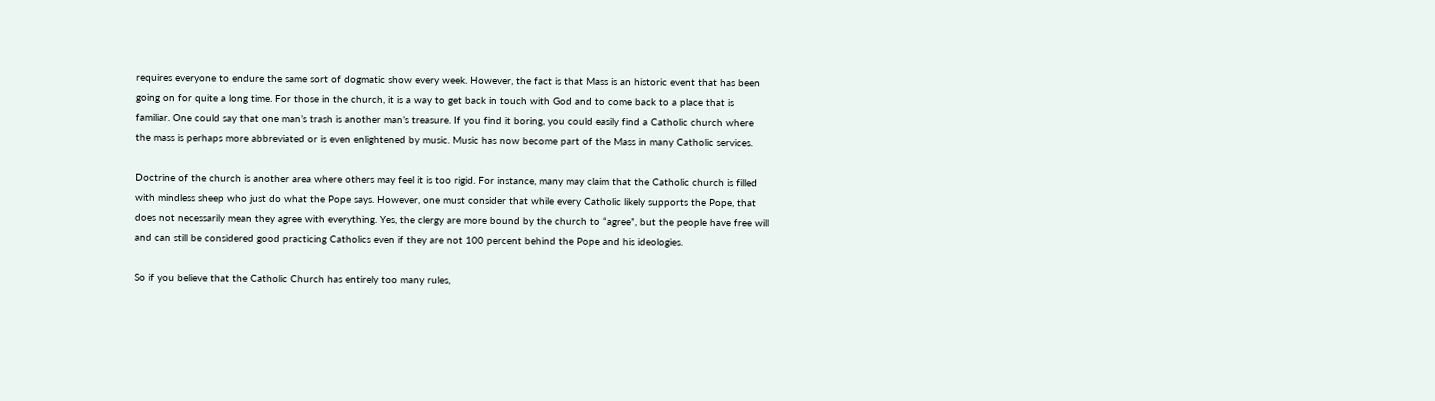requires everyone to endure the same sort of dogmatic show every week. However, the fact is that Mass is an historic event that has been going on for quite a long time. For those in the church, it is a way to get back in touch with God and to come back to a place that is familiar. One could say that one man’s trash is another man’s treasure. If you find it boring, you could easily find a Catholic church where the mass is perhaps more abbreviated or is even enlightened by music. Music has now become part of the Mass in many Catholic services.

Doctrine of the church is another area where others may feel it is too rigid. For instance, many may claim that the Catholic church is filled with mindless sheep who just do what the Pope says. However, one must consider that while every Catholic likely supports the Pope, that does not necessarily mean they agree with everything. Yes, the clergy are more bound by the church to “agree”, but the people have free will and can still be considered good practicing Catholics even if they are not 100 percent behind the Pope and his ideologies.

So if you believe that the Catholic Church has entirely too many rules,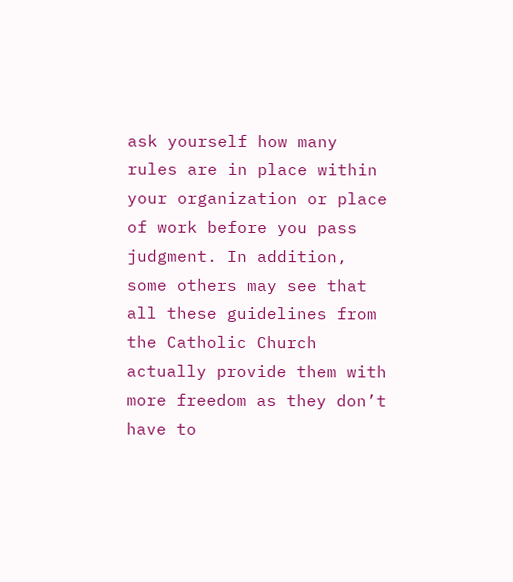ask yourself how many rules are in place within your organization or place of work before you pass judgment. In addition, some others may see that all these guidelines from the Catholic Church actually provide them with more freedom as they don’t have to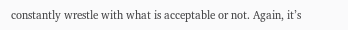constantly wrestle with what is acceptable or not. Again, it’s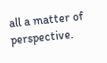all a matter of perspective.